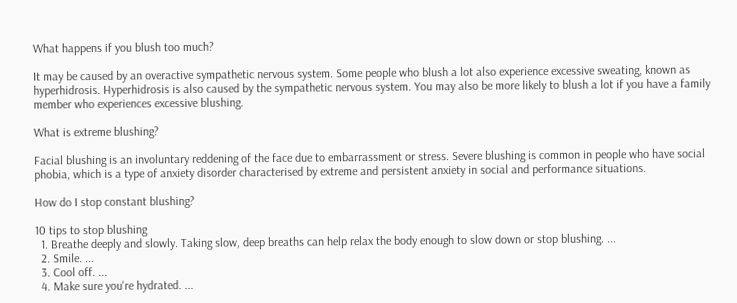What happens if you blush too much?

It may be caused by an overactive sympathetic nervous system. Some people who blush a lot also experience excessive sweating, known as hyperhidrosis. Hyperhidrosis is also caused by the sympathetic nervous system. You may also be more likely to blush a lot if you have a family member who experiences excessive blushing.

What is extreme blushing?

Facial blushing is an involuntary reddening of the face due to embarrassment or stress. Severe blushing is common in people who have social phobia, which is a type of anxiety disorder characterised by extreme and persistent anxiety in social and performance situations.

How do I stop constant blushing?

10 tips to stop blushing
  1. Breathe deeply and slowly. Taking slow, deep breaths can help relax the body enough to slow down or stop blushing. ...
  2. Smile. ...
  3. Cool off. ...
  4. Make sure you're hydrated. ...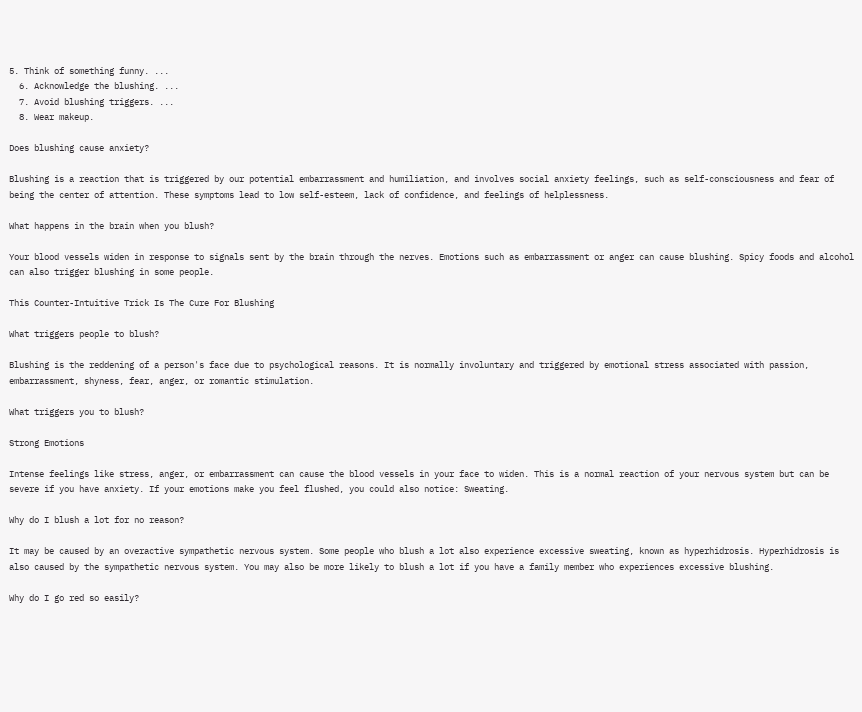5. Think of something funny. ...
  6. Acknowledge the blushing. ...
  7. Avoid blushing triggers. ...
  8. Wear makeup.

Does blushing cause anxiety?

Blushing is a reaction that is triggered by our potential embarrassment and humiliation, and involves social anxiety feelings, such as self-consciousness and fear of being the center of attention. These symptoms lead to low self-esteem, lack of confidence, and feelings of helplessness.

What happens in the brain when you blush?

Your blood vessels widen in response to signals sent by the brain through the nerves. Emotions such as embarrassment or anger can cause blushing. Spicy foods and alcohol can also trigger blushing in some people.

This Counter-Intuitive Trick Is The Cure For Blushing

What triggers people to blush?

Blushing is the reddening of a person's face due to psychological reasons. It is normally involuntary and triggered by emotional stress associated with passion, embarrassment, shyness, fear, anger, or romantic stimulation.

What triggers you to blush?

Strong Emotions

Intense feelings like stress, anger, or embarrassment can cause the blood vessels in your face to widen. This is a normal reaction of your nervous system but can be severe if you have anxiety. If your emotions make you feel flushed, you could also notice: Sweating.

Why do I blush a lot for no reason?

It may be caused by an overactive sympathetic nervous system. Some people who blush a lot also experience excessive sweating, known as hyperhidrosis. Hyperhidrosis is also caused by the sympathetic nervous system. You may also be more likely to blush a lot if you have a family member who experiences excessive blushing.

Why do I go red so easily?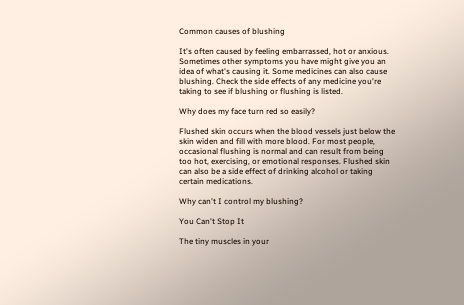Common causes of blushing

It's often caused by feeling embarrassed, hot or anxious. Sometimes other symptoms you have might give you an idea of what's causing it. Some medicines can also cause blushing. Check the side effects of any medicine you're taking to see if blushing or flushing is listed.

Why does my face turn red so easily?

Flushed skin occurs when the blood vessels just below the skin widen and fill with more blood. For most people, occasional flushing is normal and can result from being too hot, exercising, or emotional responses. Flushed skin can also be a side effect of drinking alcohol or taking certain medications.

Why can't I control my blushing?

You Can't Stop It

The tiny muscles in your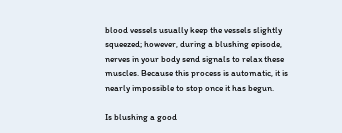blood vessels usually keep the vessels slightly squeezed; however, during a blushing episode, nerves in your body send signals to relax these muscles. Because this process is automatic, it is nearly impossible to stop once it has begun.

Is blushing a good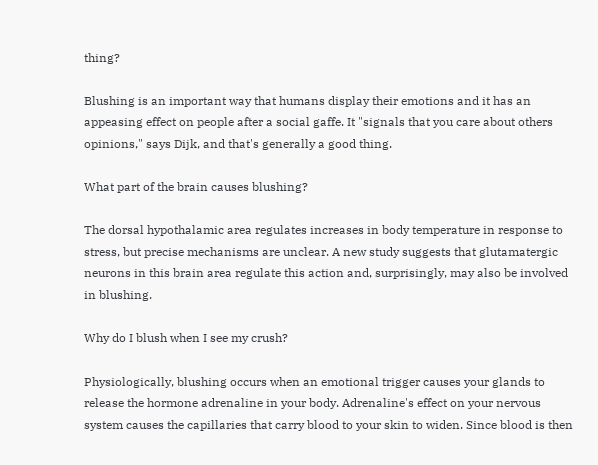thing?

Blushing is an important way that humans display their emotions and it has an appeasing effect on people after a social gaffe. It "signals that you care about others opinions," says Dijk, and that's generally a good thing.

What part of the brain causes blushing?

The dorsal hypothalamic area regulates increases in body temperature in response to stress, but precise mechanisms are unclear. A new study suggests that glutamatergic neurons in this brain area regulate this action and, surprisingly, may also be involved in blushing.

Why do I blush when I see my crush?

Physiologically, blushing occurs when an emotional trigger causes your glands to release the hormone adrenaline in your body. Adrenaline's effect on your nervous system causes the capillaries that carry blood to your skin to widen. Since blood is then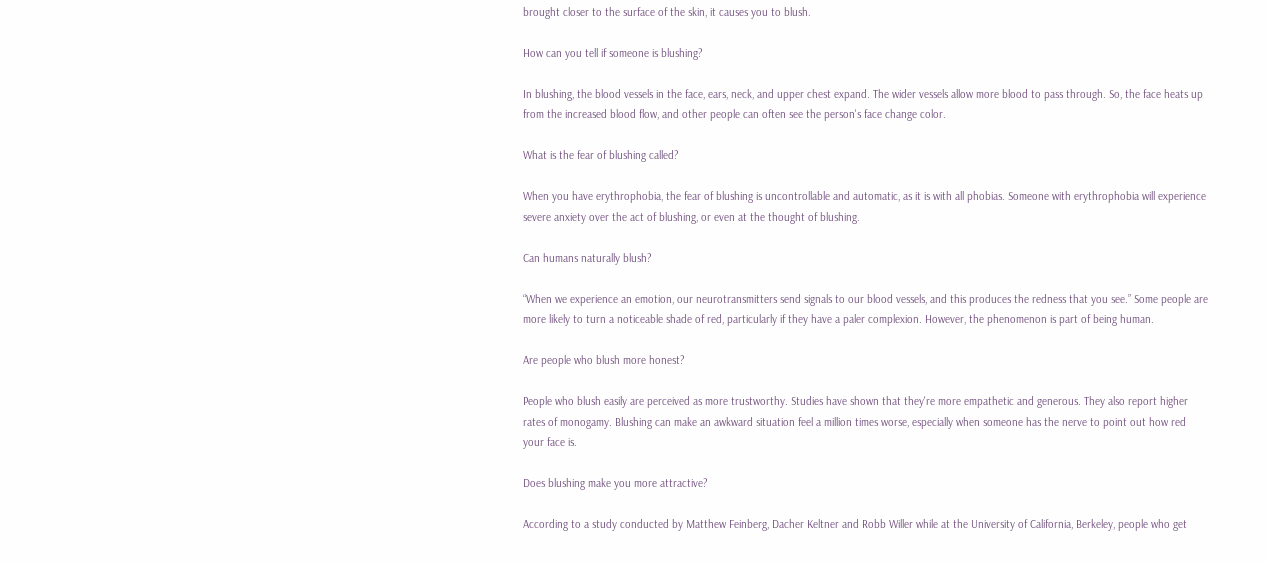brought closer to the surface of the skin, it causes you to blush.

How can you tell if someone is blushing?

In blushing, the blood vessels in the face, ears, neck, and upper chest expand. The wider vessels allow more blood to pass through. So, the face heats up from the increased blood flow, and other people can often see the person's face change color.

What is the fear of blushing called?

When you have erythrophobia, the fear of blushing is uncontrollable and automatic, as it is with all phobias. Someone with erythrophobia will experience severe anxiety over the act of blushing, or even at the thought of blushing.

Can humans naturally blush?

“When we experience an emotion, our neurotransmitters send signals to our blood vessels, and this produces the redness that you see.” Some people are more likely to turn a noticeable shade of red, particularly if they have a paler complexion. However, the phenomenon is part of being human.

Are people who blush more honest?

People who blush easily are perceived as more trustworthy. Studies have shown that they're more empathetic and generous. They also report higher rates of monogamy. Blushing can make an awkward situation feel a million times worse, especially when someone has the nerve to point out how red your face is.

Does blushing make you more attractive?

According to a study conducted by Matthew Feinberg, Dacher Keltner and Robb Willer while at the University of California, Berkeley, people who get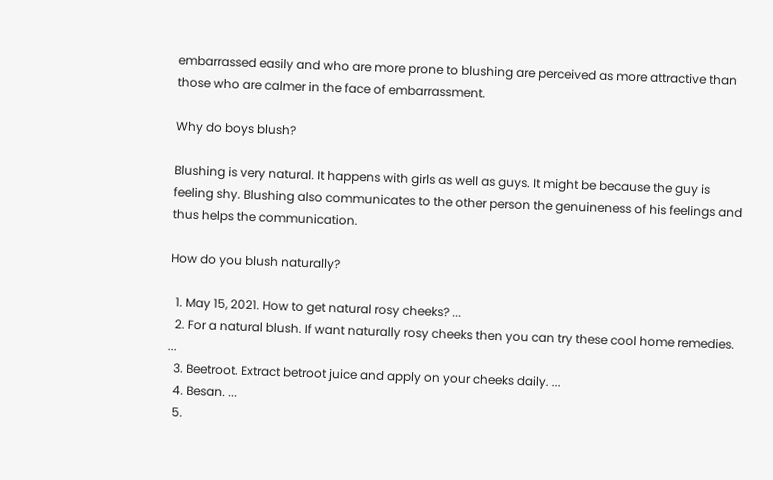embarrassed easily and who are more prone to blushing are perceived as more attractive than those who are calmer in the face of embarrassment.

Why do boys blush?

Blushing is very natural. It happens with girls as well as guys. It might be because the guy is feeling shy. Blushing also communicates to the other person the genuineness of his feelings and thus helps the communication.

How do you blush naturally?

  1. May 15, 2021. How to get natural rosy cheeks? ...
  2. For a natural blush. If want naturally rosy cheeks then you can try these cool home remedies. ...
  3. Beetroot. Extract betroot juice and apply on your cheeks daily. ...
  4. Besan. ...
  5.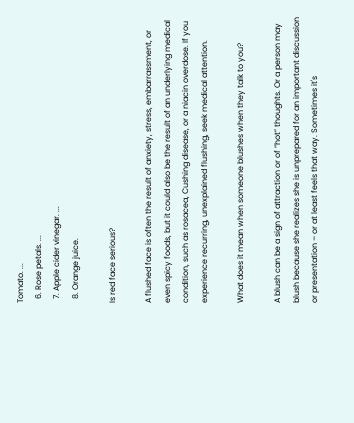Tomato. ...
  6. Rose petals. ...
  7. Apple cider vinegar. ...
  8. Orange juice.

Is red face serious?

A flushed face is often the result of anxiety, stress, embarrassment, or even spicy foods, but it could also be the result of an underlying medical condition, such as rosacea, Cushing disease, or a niacin overdose. If you experience recurring, unexplained flushing, seek medical attention.

What does it mean when someone blushes when they talk to you?

A blush can be a sign of attraction or of “hot” thoughts. Or a person may blush because she realizes she is unprepared for an important discussion or presentation – or at least feels that way. Sometimes it's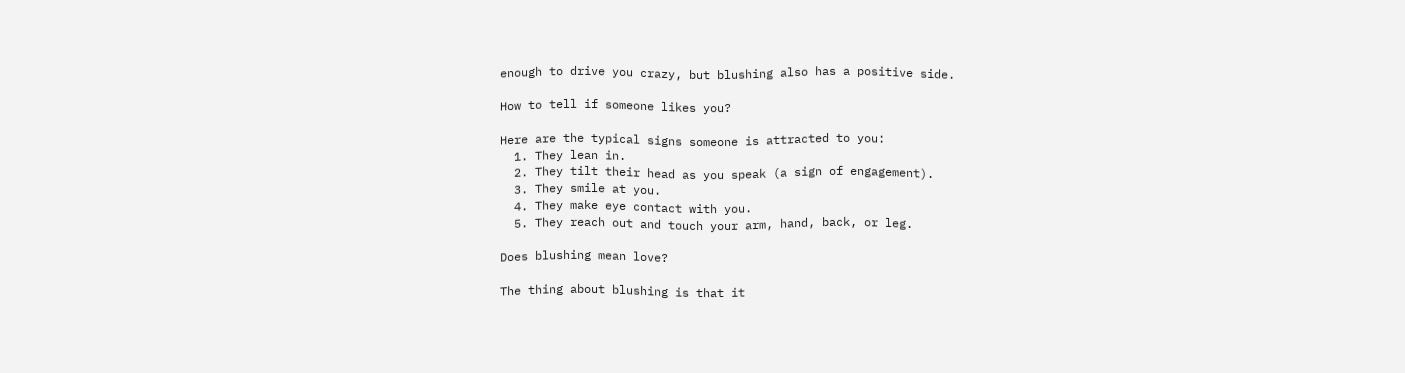enough to drive you crazy, but blushing also has a positive side.

How to tell if someone likes you?

Here are the typical signs someone is attracted to you:
  1. They lean in.
  2. They tilt their head as you speak (a sign of engagement).
  3. They smile at you.
  4. They make eye contact with you.
  5. They reach out and touch your arm, hand, back, or leg.

Does blushing mean love?

The thing about blushing is that it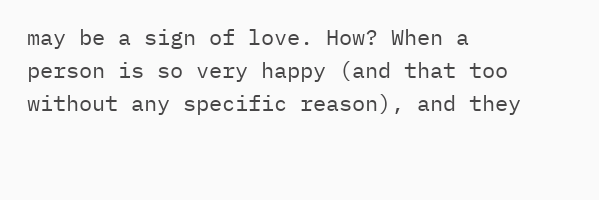may be a sign of love. How? When a person is so very happy (and that too without any specific reason), and they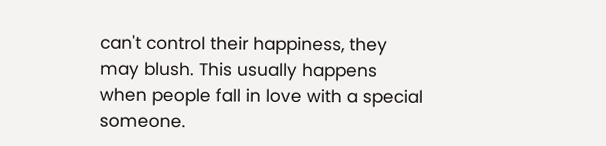can't control their happiness, they may blush. This usually happens when people fall in love with a special someone.